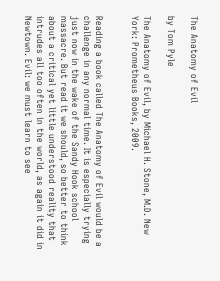The Anatomy of Evil

by Tom Pyle

The Anatomy of Evil, by Michael H. Stone, M.D. New York: Prometheus Books, 2009.


Reading a book called The Anatomy of Evil would be a challenge in any normal time. It is especially trying just now in the wake of the Sandy Hook school massacre. But read it we should, so better to think about a critical yet little understood reality that intrudes all too often in the world, as again it did in Newtown. Evil: we must learn to see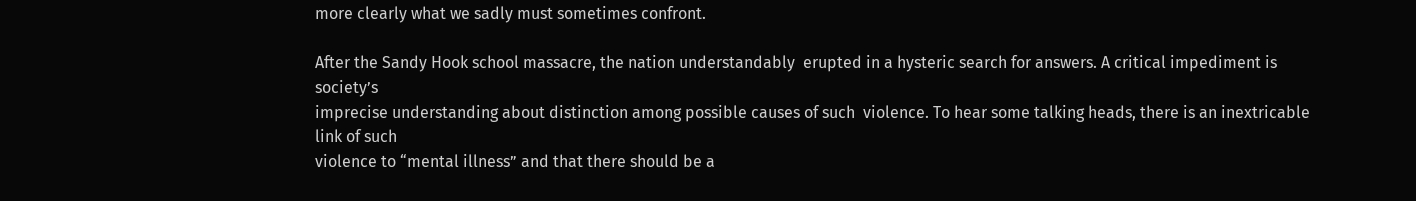more clearly what we sadly must sometimes confront.

After the Sandy Hook school massacre, the nation understandably  erupted in a hysteric search for answers. A critical impediment is society’s
imprecise understanding about distinction among possible causes of such  violence. To hear some talking heads, there is an inextricable link of such
violence to “mental illness” and that there should be a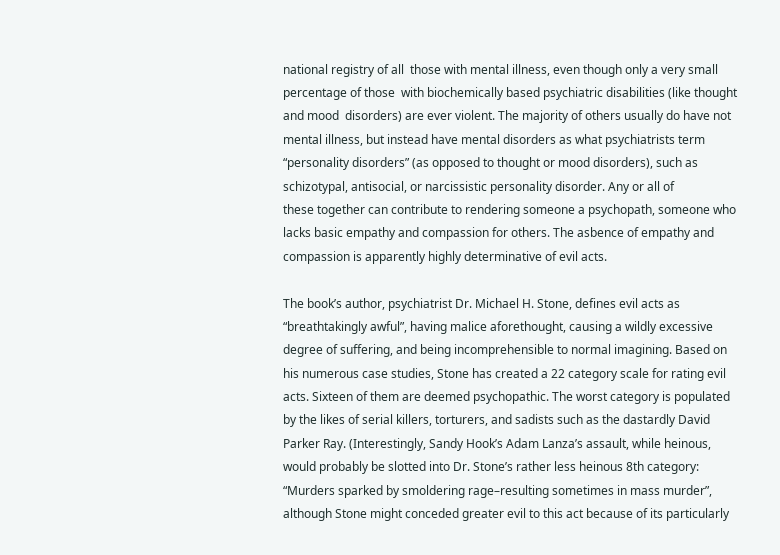national registry of all  those with mental illness, even though only a very small percentage of those  with biochemically based psychiatric disabilities (like thought and mood  disorders) are ever violent. The majority of others usually do have not mental illness, but instead have mental disorders as what psychiatrists term  “personality disorders” (as opposed to thought or mood disorders), such as  schizotypal, antisocial, or narcissistic personality disorder. Any or all of
these together can contribute to rendering someone a psychopath, someone who lacks basic empathy and compassion for others. The asbence of empathy and compassion is apparently highly determinative of evil acts.

The book’s author, psychiatrist Dr. Michael H. Stone, defines evil acts as “breathtakingly awful”, having malice aforethought, causing a wildly excessive degree of suffering, and being incomprehensible to normal imagining. Based on his numerous case studies, Stone has created a 22 category scale for rating evil acts. Sixteen of them are deemed psychopathic. The worst category is populated by the likes of serial killers, torturers, and sadists such as the dastardly David Parker Ray. (Interestingly, Sandy Hook’s Adam Lanza’s assault, while heinous, would probably be slotted into Dr. Stone’s rather less heinous 8th category: “Murders sparked by smoldering rage–resulting sometimes in mass murder”, although Stone might conceded greater evil to this act because of its particularly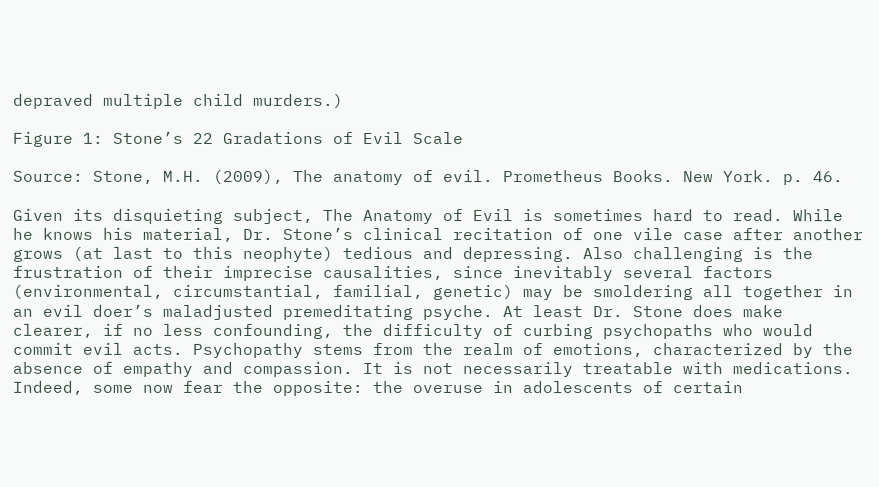depraved multiple child murders.)

Figure 1: Stone’s 22 Gradations of Evil Scale

Source: Stone, M.H. (2009), The anatomy of evil. Prometheus Books. New York. p. 46.

Given its disquieting subject, The Anatomy of Evil is sometimes hard to read. While he knows his material, Dr. Stone’s clinical recitation of one vile case after another grows (at last to this neophyte) tedious and depressing. Also challenging is the frustration of their imprecise causalities, since inevitably several factors (environmental, circumstantial, familial, genetic) may be smoldering all together in an evil doer’s maladjusted premeditating psyche. At least Dr. Stone does make clearer, if no less confounding, the difficulty of curbing psychopaths who would commit evil acts. Psychopathy stems from the realm of emotions, characterized by the absence of empathy and compassion. It is not necessarily treatable with medications. Indeed, some now fear the opposite: the overuse in adolescents of certain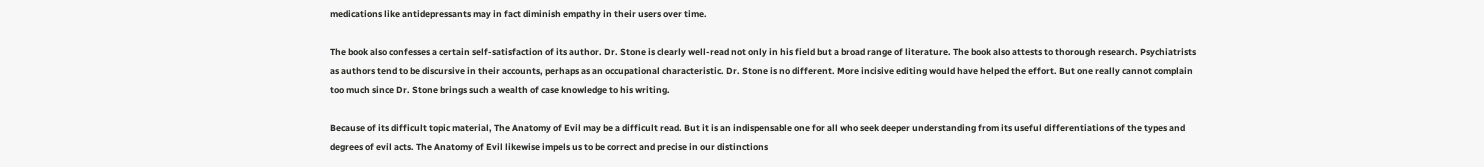medications like antidepressants may in fact diminish empathy in their users over time.

The book also confesses a certain self-satisfaction of its author. Dr. Stone is clearly well-read not only in his field but a broad range of literature. The book also attests to thorough research. Psychiatrists as authors tend to be discursive in their accounts, perhaps as an occupational characteristic. Dr. Stone is no different. More incisive editing would have helped the effort. But one really cannot complain too much since Dr. Stone brings such a wealth of case knowledge to his writing.

Because of its difficult topic material, The Anatomy of Evil may be a difficult read. But it is an indispensable one for all who seek deeper understanding from its useful differentiations of the types and degrees of evil acts. The Anatomy of Evil likewise impels us to be correct and precise in our distinctions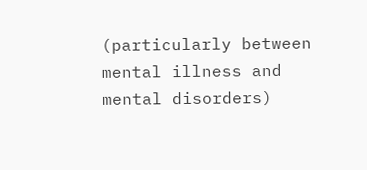(particularly between mental illness and mental disorders)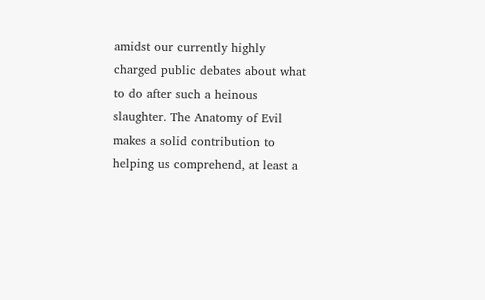amidst our currently highly charged public debates about what to do after such a heinous slaughter. The Anatomy of Evil makes a solid contribution to helping us comprehend, at least a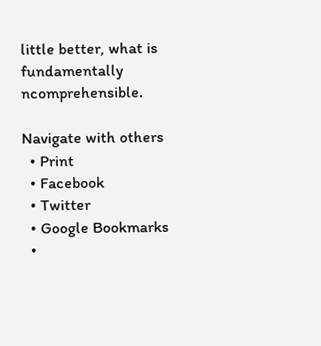little better, what is fundamentally ncomprehensible.

Navigate with others
  • Print
  • Facebook
  • Twitter
  • Google Bookmarks
  •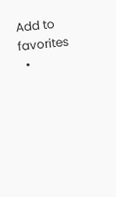Add to favorites
  •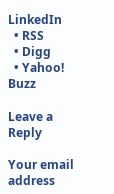LinkedIn
  • RSS
  • Digg
  • Yahoo! Buzz

Leave a Reply

Your email address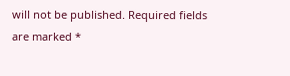will not be published. Required fields are marked *